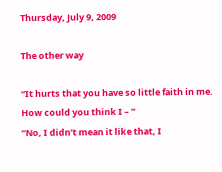Thursday, July 9, 2009

The other way

“It hurts that you have so little faith in me. How could you think I – ”
“No, I didn’t mean it like that, I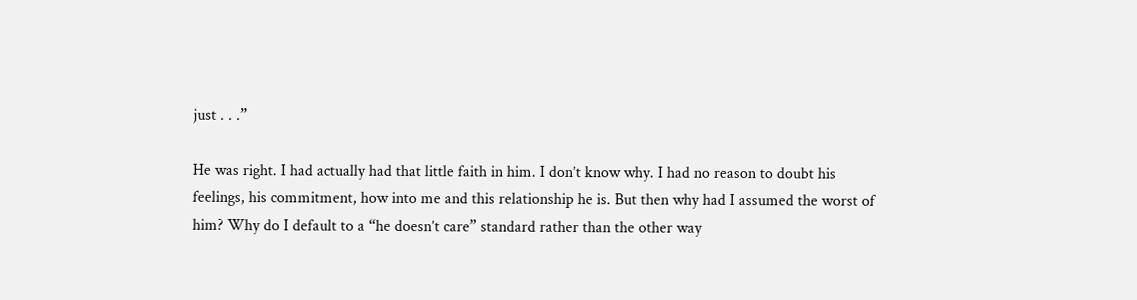just . . .”

He was right. I had actually had that little faith in him. I don’t know why. I had no reason to doubt his feelings, his commitment, how into me and this relationship he is. But then why had I assumed the worst of him? Why do I default to a “he doesn’t care” standard rather than the other way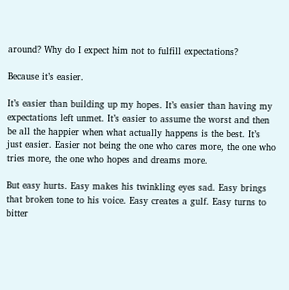around? Why do I expect him not to fulfill expectations?

Because it’s easier.

It’s easier than building up my hopes. It’s easier than having my expectations left unmet. It’s easier to assume the worst and then be all the happier when what actually happens is the best. It’s just easier. Easier not being the one who cares more, the one who tries more, the one who hopes and dreams more.

But easy hurts. Easy makes his twinkling eyes sad. Easy brings that broken tone to his voice. Easy creates a gulf. Easy turns to bitter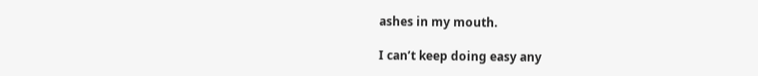ashes in my mouth.

I can’t keep doing easy any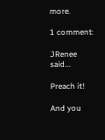more.

1 comment:

JRenee said...

Preach it!

And you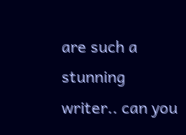are such a stunning writer.. can you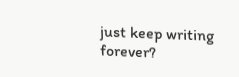just keep writing forever?